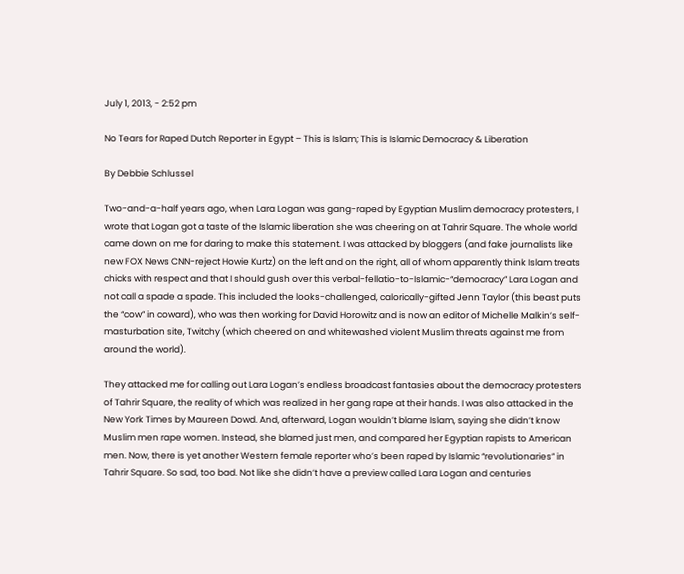July 1, 2013, - 2:52 pm

No Tears for Raped Dutch Reporter in Egypt – This is Islam; This is Islamic Democracy & Liberation

By Debbie Schlussel

Two-and-a-half years ago, when Lara Logan was gang-raped by Egyptian Muslim democracy protesters, I wrote that Logan got a taste of the Islamic liberation she was cheering on at Tahrir Square. The whole world came down on me for daring to make this statement. I was attacked by bloggers (and fake journalists like new FOX News CNN-reject Howie Kurtz) on the left and on the right, all of whom apparently think Islam treats chicks with respect and that I should gush over this verbal-fellatio-to-Islamic-“democracy” Lara Logan and not call a spade a spade. This included the looks-challenged, calorically-gifted Jenn Taylor (this beast puts the “cow” in coward), who was then working for David Horowitz and is now an editor of Michelle Malkin’s self-masturbation site, Twitchy (which cheered on and whitewashed violent Muslim threats against me from around the world).

They attacked me for calling out Lara Logan’s endless broadcast fantasies about the democracy protesters of Tahrir Square, the reality of which was realized in her gang rape at their hands. I was also attacked in the New York Times by Maureen Dowd. And, afterward, Logan wouldn’t blame Islam, saying she didn’t know Muslim men rape women. Instead, she blamed just men, and compared her Egyptian rapists to American men. Now, there is yet another Western female reporter who’s been raped by Islamic “revolutionaries” in Tahrir Square. So sad, too bad. Not like she didn’t have a preview called Lara Logan and centuries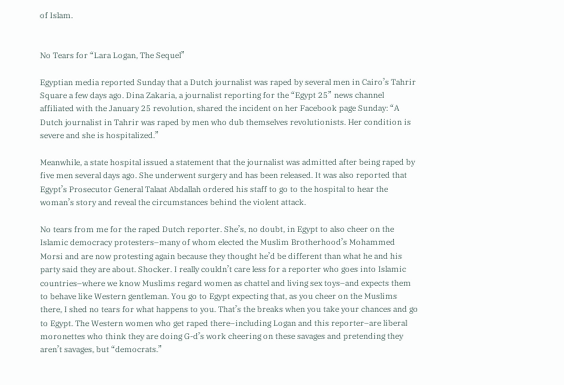of Islam.


No Tears for “Lara Logan, The Sequel”

Egyptian media reported Sunday that a Dutch journalist was raped by several men in Cairo’s Tahrir Square a few days ago. Dina Zakaria, a journalist reporting for the “Egypt 25” news channel affiliated with the January 25 revolution, shared the incident on her Facebook page Sunday: “A Dutch journalist in Tahrir was raped by men who dub themselves revolutionists. Her condition is severe and she is hospitalized.”

Meanwhile, a state hospital issued a statement that the journalist was admitted after being raped by five men several days ago. She underwent surgery and has been released. It was also reported that Egypt’s Prosecutor General Talaat Abdallah ordered his staff to go to the hospital to hear the woman’s story and reveal the circumstances behind the violent attack.

No tears from me for the raped Dutch reporter. She’s, no doubt, in Egypt to also cheer on the Islamic democracy protesters–many of whom elected the Muslim Brotherhood’s Mohammed Morsi and are now protesting again because they thought he’d be different than what he and his party said they are about. Shocker. I really couldn’t care less for a reporter who goes into Islamic countries–where we know Muslims regard women as chattel and living sex toys–and expects them to behave like Western gentleman. You go to Egypt expecting that, as you cheer on the Muslims there, I shed no tears for what happens to you. That’s the breaks when you take your chances and go to Egypt. The Western women who get raped there–including Logan and this reporter–are liberal moronettes who think they are doing G-d’s work cheering on these savages and pretending they aren’t savages, but “democrats.”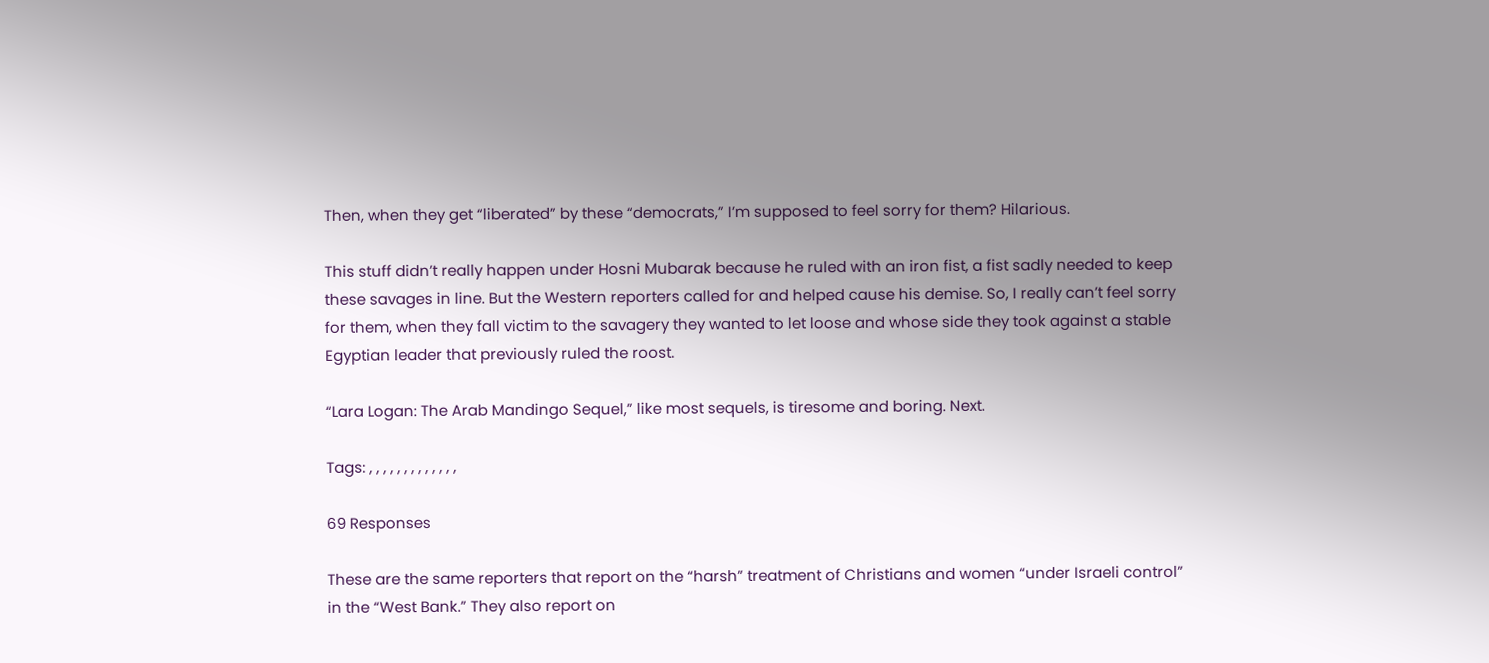Then, when they get “liberated” by these “democrats,” I’m supposed to feel sorry for them? Hilarious.

This stuff didn’t really happen under Hosni Mubarak because he ruled with an iron fist, a fist sadly needed to keep these savages in line. But the Western reporters called for and helped cause his demise. So, I really can’t feel sorry for them, when they fall victim to the savagery they wanted to let loose and whose side they took against a stable Egyptian leader that previously ruled the roost.

“Lara Logan: The Arab Mandingo Sequel,” like most sequels, is tiresome and boring. Next.

Tags: , , , , , , , , , , , , ,

69 Responses

These are the same reporters that report on the “harsh” treatment of Christians and women “under Israeli control” in the “West Bank.” They also report on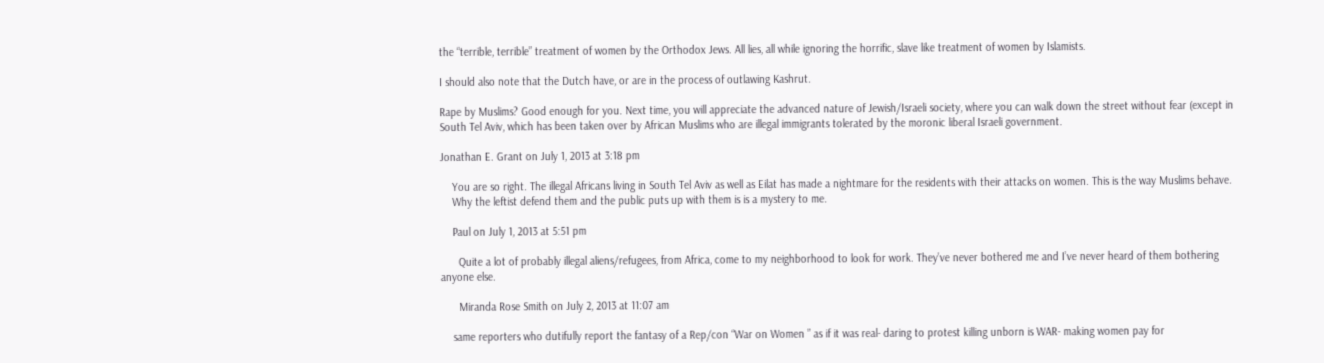the “terrible, terrible” treatment of women by the Orthodox Jews. All lies, all while ignoring the horrific, slave like treatment of women by Islamists.

I should also note that the Dutch have, or are in the process of outlawing Kashrut.

Rape by Muslims? Good enough for you. Next time, you will appreciate the advanced nature of Jewish/Israeli society, where you can walk down the street without fear (except in South Tel Aviv, which has been taken over by African Muslims who are illegal immigrants tolerated by the moronic liberal Israeli government.

Jonathan E. Grant on July 1, 2013 at 3:18 pm

    You are so right. The illegal Africans living in South Tel Aviv as well as Eilat has made a nightmare for the residents with their attacks on women. This is the way Muslims behave.
    Why the leftist defend them and the public puts up with them is is a mystery to me.

    Paul on July 1, 2013 at 5:51 pm

      Quite a lot of probably illegal aliens/refugees, from Africa, come to my neighborhood to look for work. They’ve never bothered me and I’ve never heard of them bothering anyone else.

      Miranda Rose Smith on July 2, 2013 at 11:07 am

    same reporters who dutifully report the fantasy of a Rep/con “War on Women ” as if it was real- daring to protest killing unborn is WAR- making women pay for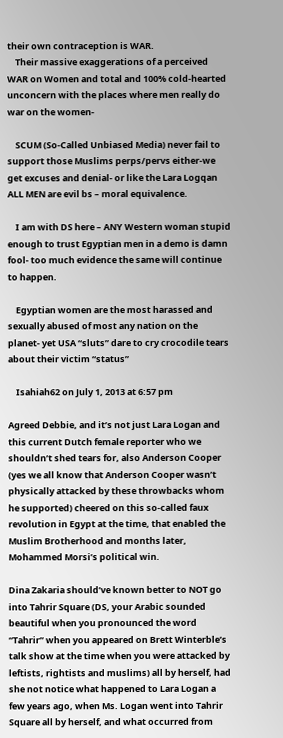their own contraception is WAR.
    Their massive exaggerations of a perceived WAR on Women and total and 100% cold-hearted unconcern with the places where men really do war on the women-

    SCUM (So-Called Unbiased Media) never fail to support those Muslims perps/pervs either-we get excuses and denial- or like the Lara Logqan ALL MEN are evil bs – moral equivalence.

    I am with DS here – ANY Western woman stupid enough to trust Egyptian men in a demo is damn fool- too much evidence the same will continue to happen.

    Egyptian women are the most harassed and sexually abused of most any nation on the planet- yet USA “sluts” dare to cry crocodile tears about their victim “status”

    Isahiah62 on July 1, 2013 at 6:57 pm

Agreed Debbie, and it’s not just Lara Logan and this current Dutch female reporter who we shouldn’t shed tears for, also Anderson Cooper (yes we all know that Anderson Cooper wasn’t physically attacked by these throwbacks whom he supported) cheered on this so-called faux revolution in Egypt at the time, that enabled the Muslim Brotherhood and months later, Mohammed Morsi’s political win.

Dina Zakaria should’ve known better to NOT go into Tahrir Square (DS, your Arabic sounded beautiful when you pronounced the word “Tahrir” when you appeared on Brett Winterble’s talk show at the time when you were attacked by leftists, rightists and muslims) all by herself, had she not notice what happened to Lara Logan a few years ago, when Ms. Logan went into Tahrir Square all by herself, and what occurred from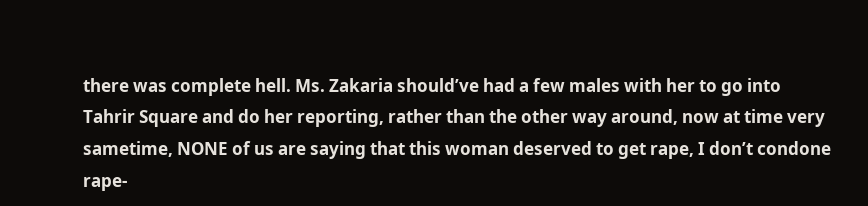there was complete hell. Ms. Zakaria should’ve had a few males with her to go into Tahrir Square and do her reporting, rather than the other way around, now at time very sametime, NONE of us are saying that this woman deserved to get rape, I don’t condone rape-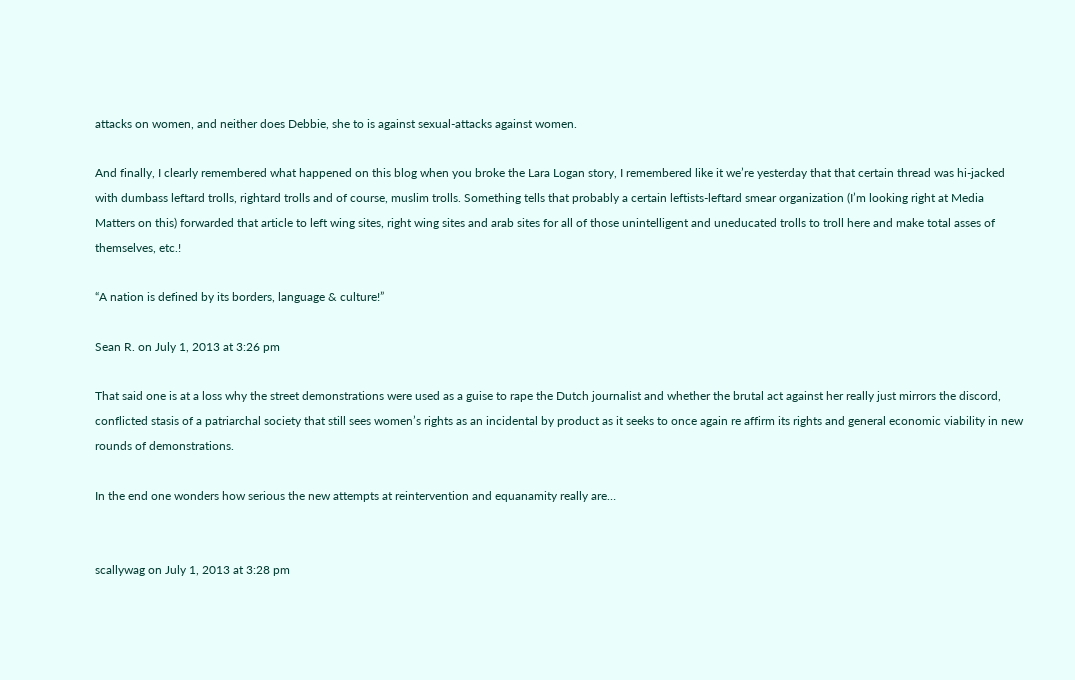attacks on women, and neither does Debbie, she to is against sexual-attacks against women.

And finally, I clearly remembered what happened on this blog when you broke the Lara Logan story, I remembered like it we’re yesterday that that certain thread was hi-jacked with dumbass leftard trolls, rightard trolls and of course, muslim trolls. Something tells that probably a certain leftists-leftard smear organization (I’m looking right at Media Matters on this) forwarded that article to left wing sites, right wing sites and arab sites for all of those unintelligent and uneducated trolls to troll here and make total asses of themselves, etc.!

“A nation is defined by its borders, language & culture!”

Sean R. on July 1, 2013 at 3:26 pm

That said one is at a loss why the street demonstrations were used as a guise to rape the Dutch journalist and whether the brutal act against her really just mirrors the discord, conflicted stasis of a patriarchal society that still sees women’s rights as an incidental by product as it seeks to once again re affirm its rights and general economic viability in new rounds of demonstrations.

In the end one wonders how serious the new attempts at reintervention and equanamity really are…


scallywag on July 1, 2013 at 3:28 pm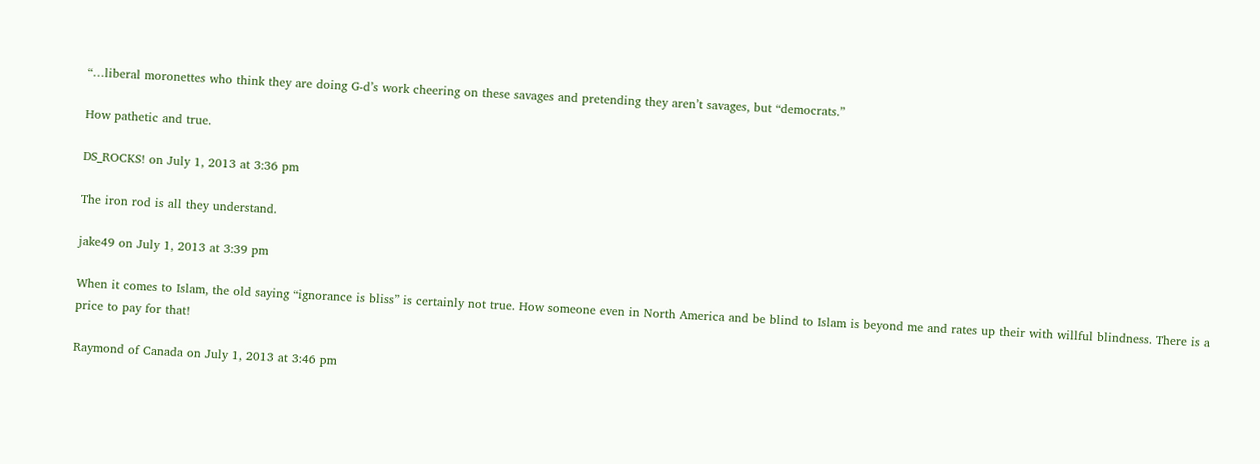“…liberal moronettes who think they are doing G-d’s work cheering on these savages and pretending they aren’t savages, but “democrats.”

How pathetic and true.

DS_ROCKS! on July 1, 2013 at 3:36 pm

The iron rod is all they understand.

jake49 on July 1, 2013 at 3:39 pm

When it comes to Islam, the old saying “ignorance is bliss” is certainly not true. How someone even in North America and be blind to Islam is beyond me and rates up their with willful blindness. There is a price to pay for that!

Raymond of Canada on July 1, 2013 at 3:46 pm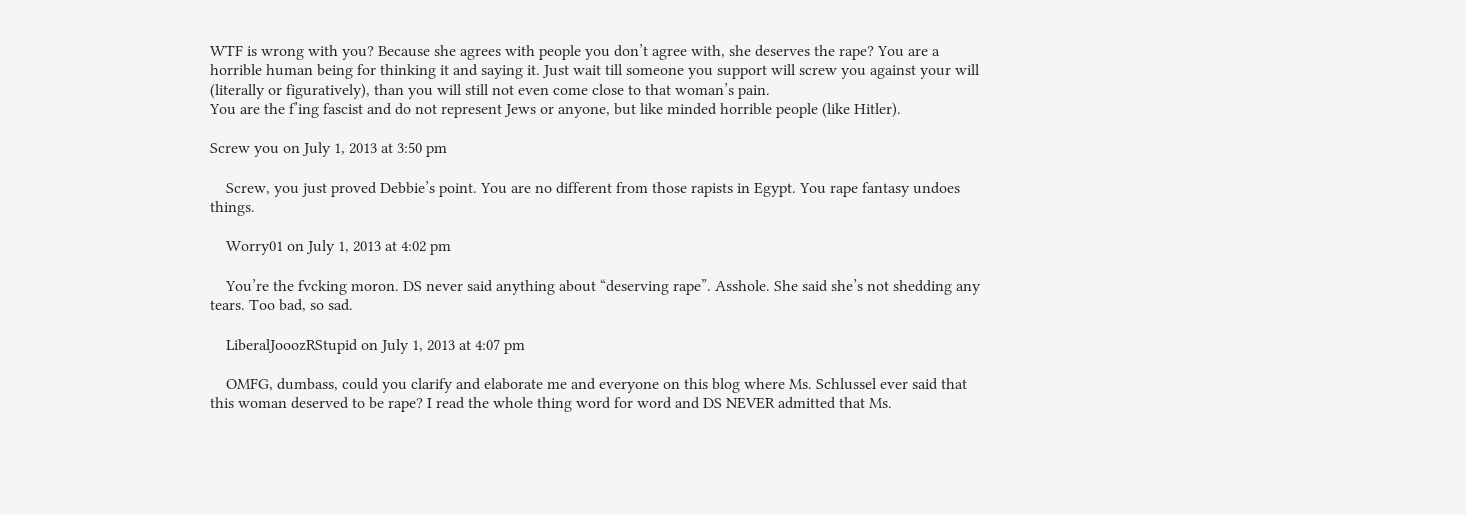WTF is wrong with you? Because she agrees with people you don’t agree with, she deserves the rape? You are a horrible human being for thinking it and saying it. Just wait till someone you support will screw you against your will (literally or figuratively), than you will still not even come close to that woman’s pain.
You are the f’ing fascist and do not represent Jews or anyone, but like minded horrible people (like Hitler).

Screw you on July 1, 2013 at 3:50 pm

    Screw, you just proved Debbie’s point. You are no different from those rapists in Egypt. You rape fantasy undoes things.

    Worry01 on July 1, 2013 at 4:02 pm

    You’re the fvcking moron. DS never said anything about “deserving rape”. Asshole. She said she’s not shedding any tears. Too bad, so sad.

    LiberalJooozRStupid on July 1, 2013 at 4:07 pm

    OMFG, dumbass, could you clarify and elaborate me and everyone on this blog where Ms. Schlussel ever said that this woman deserved to be rape? I read the whole thing word for word and DS NEVER admitted that Ms.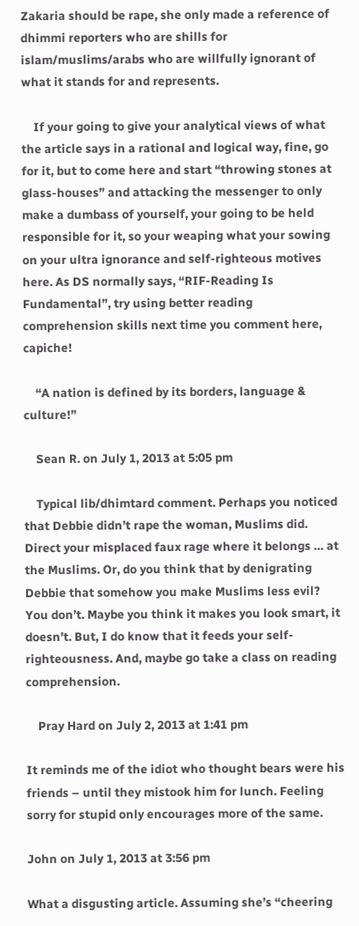Zakaria should be rape, she only made a reference of dhimmi reporters who are shills for islam/muslims/arabs who are willfully ignorant of what it stands for and represents.

    If your going to give your analytical views of what the article says in a rational and logical way, fine, go for it, but to come here and start “throwing stones at glass-houses” and attacking the messenger to only make a dumbass of yourself, your going to be held responsible for it, so your weaping what your sowing on your ultra ignorance and self-righteous motives here. As DS normally says, “RIF-Reading Is Fundamental”, try using better reading comprehension skills next time you comment here, capiche!

    “A nation is defined by its borders, language & culture!”

    Sean R. on July 1, 2013 at 5:05 pm

    Typical lib/dhimtard comment. Perhaps you noticed that Debbie didn’t rape the woman, Muslims did. Direct your misplaced faux rage where it belongs … at the Muslims. Or, do you think that by denigrating Debbie that somehow you make Muslims less evil? You don’t. Maybe you think it makes you look smart, it doesn’t. But, I do know that it feeds your self-righteousness. And, maybe go take a class on reading comprehension.

    Pray Hard on July 2, 2013 at 1:41 pm

It reminds me of the idiot who thought bears were his friends – until they mistook him for lunch. Feeling sorry for stupid only encourages more of the same.

John on July 1, 2013 at 3:56 pm

What a disgusting article. Assuming she’s “cheering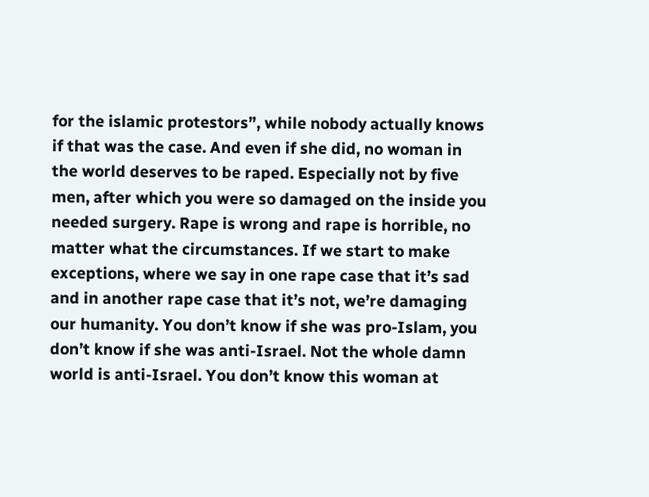for the islamic protestors”, while nobody actually knows if that was the case. And even if she did, no woman in the world deserves to be raped. Especially not by five men, after which you were so damaged on the inside you needed surgery. Rape is wrong and rape is horrible, no matter what the circumstances. If we start to make exceptions, where we say in one rape case that it’s sad and in another rape case that it’s not, we’re damaging our humanity. You don’t know if she was pro-Islam, you don’t know if she was anti-Israel. Not the whole damn world is anti-Israel. You don’t know this woman at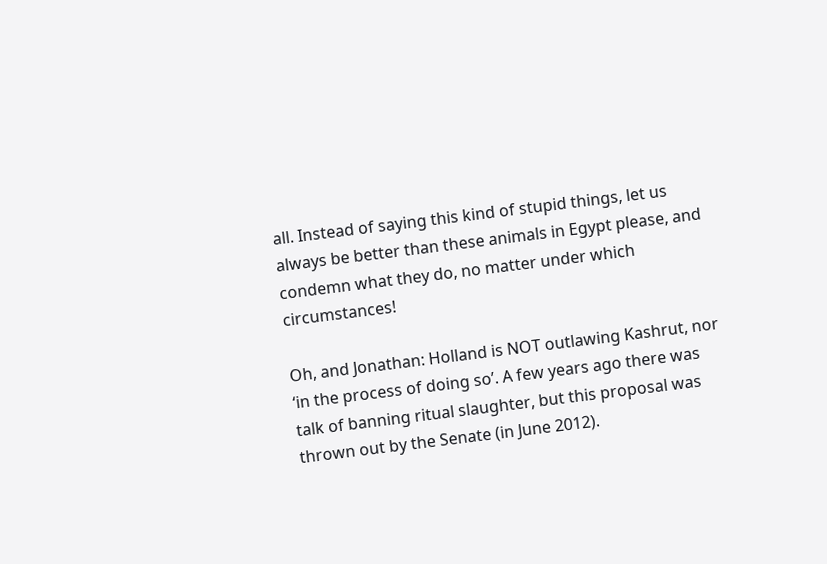all. Instead of saying this kind of stupid things, let us always be better than these animals in Egypt please, and condemn what they do, no matter under which circumstances!

Oh, and Jonathan: Holland is NOT outlawing Kashrut, nor ‘in the process of doing so’. A few years ago there was talk of banning ritual slaughter, but this proposal was thrown out by the Senate (in June 2012).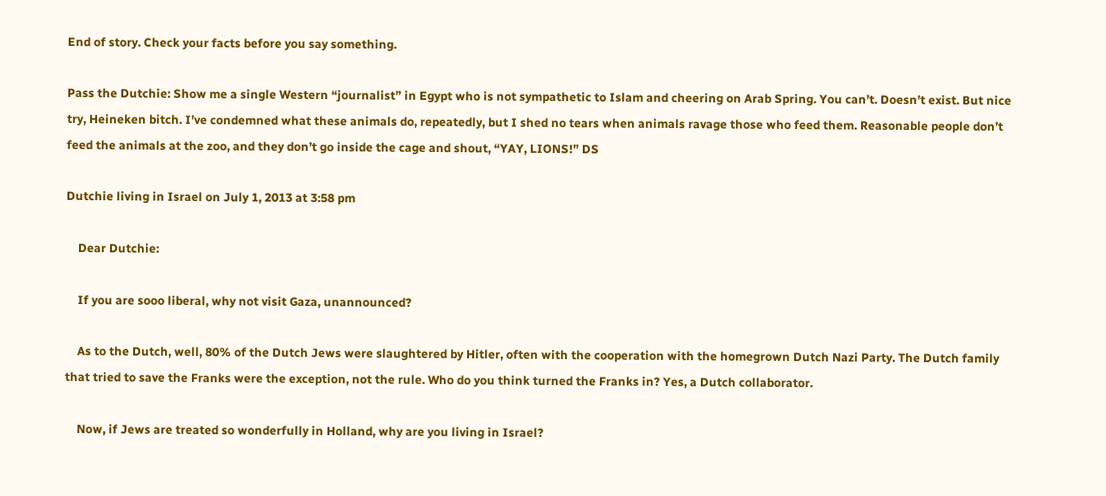End of story. Check your facts before you say something.

Pass the Dutchie: Show me a single Western “journalist” in Egypt who is not sympathetic to Islam and cheering on Arab Spring. You can’t. Doesn’t exist. But nice try, Heineken bitch. I’ve condemned what these animals do, repeatedly, but I shed no tears when animals ravage those who feed them. Reasonable people don’t feed the animals at the zoo, and they don’t go inside the cage and shout, “YAY, LIONS!” DS

Dutchie living in Israel on July 1, 2013 at 3:58 pm

    Dear Dutchie:

    If you are sooo liberal, why not visit Gaza, unannounced?

    As to the Dutch, well, 80% of the Dutch Jews were slaughtered by Hitler, often with the cooperation with the homegrown Dutch Nazi Party. The Dutch family that tried to save the Franks were the exception, not the rule. Who do you think turned the Franks in? Yes, a Dutch collaborator.

    Now, if Jews are treated so wonderfully in Holland, why are you living in Israel?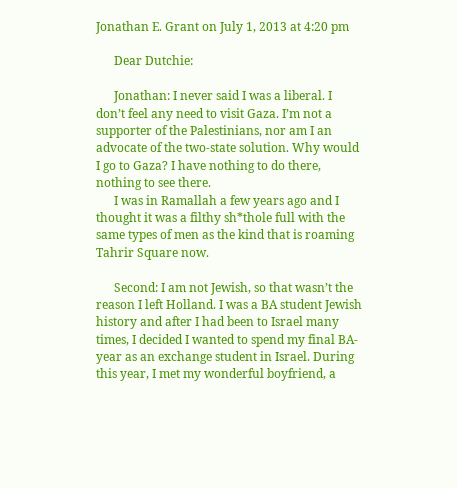Jonathan E. Grant on July 1, 2013 at 4:20 pm

      Dear Dutchie:

      Jonathan: I never said I was a liberal. I don’t feel any need to visit Gaza. I’m not a supporter of the Palestinians, nor am I an advocate of the two-state solution. Why would I go to Gaza? I have nothing to do there, nothing to see there.
      I was in Ramallah a few years ago and I thought it was a filthy sh*thole full with the same types of men as the kind that is roaming Tahrir Square now.

      Second: I am not Jewish, so that wasn’t the reason I left Holland. I was a BA student Jewish history and after I had been to Israel many times, I decided I wanted to spend my final BA-year as an exchange student in Israel. During this year, I met my wonderful boyfriend, a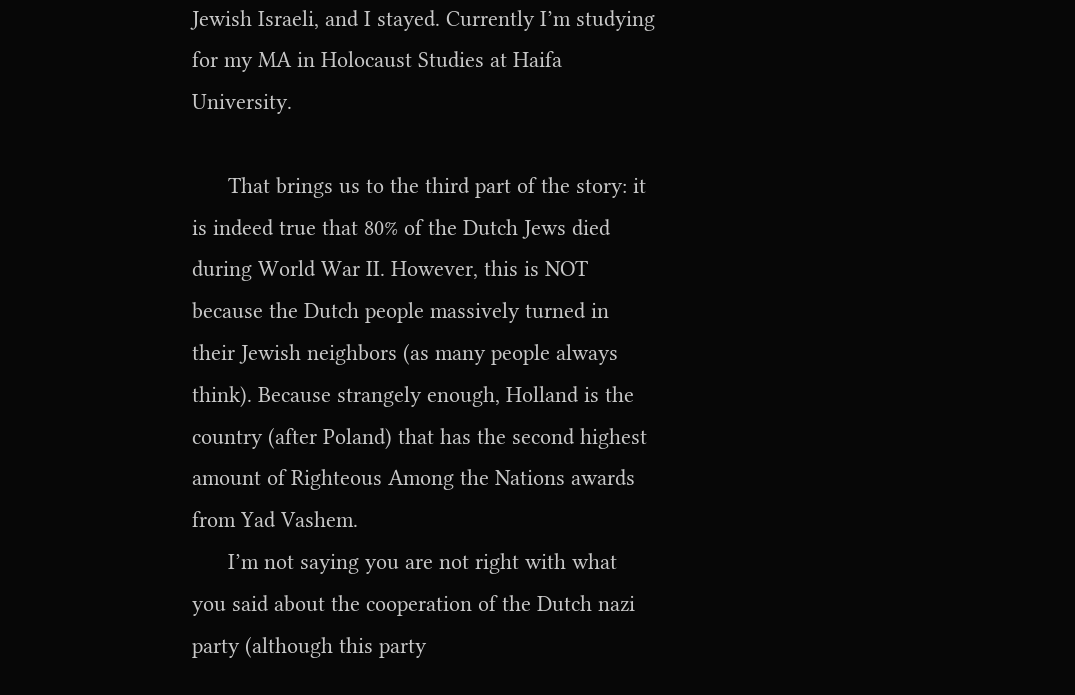Jewish Israeli, and I stayed. Currently I’m studying for my MA in Holocaust Studies at Haifa University.

      That brings us to the third part of the story: it is indeed true that 80% of the Dutch Jews died during World War II. However, this is NOT because the Dutch people massively turned in their Jewish neighbors (as many people always think). Because strangely enough, Holland is the country (after Poland) that has the second highest amount of Righteous Among the Nations awards from Yad Vashem.
      I’m not saying you are not right with what you said about the cooperation of the Dutch nazi party (although this party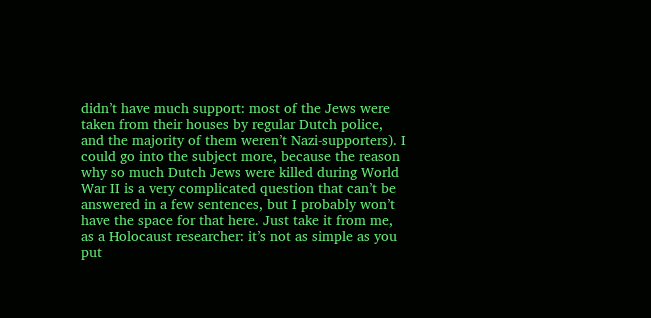didn’t have much support: most of the Jews were taken from their houses by regular Dutch police, and the majority of them weren’t Nazi-supporters). I could go into the subject more, because the reason why so much Dutch Jews were killed during World War II is a very complicated question that can’t be answered in a few sentences, but I probably won’t have the space for that here. Just take it from me, as a Holocaust researcher: it’s not as simple as you put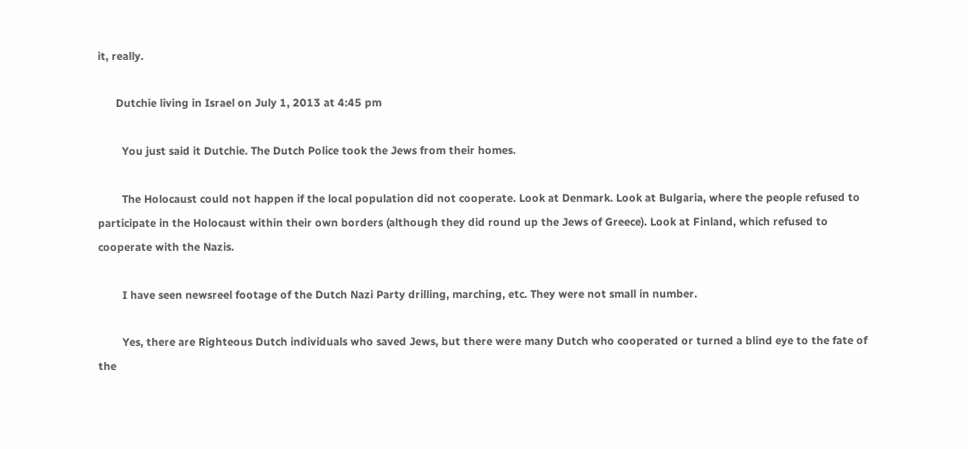it, really.

      Dutchie living in Israel on July 1, 2013 at 4:45 pm

        You just said it Dutchie. The Dutch Police took the Jews from their homes.

        The Holocaust could not happen if the local population did not cooperate. Look at Denmark. Look at Bulgaria, where the people refused to participate in the Holocaust within their own borders (although they did round up the Jews of Greece). Look at Finland, which refused to cooperate with the Nazis.

        I have seen newsreel footage of the Dutch Nazi Party drilling, marching, etc. They were not small in number.

        Yes, there are Righteous Dutch individuals who saved Jews, but there were many Dutch who cooperated or turned a blind eye to the fate of the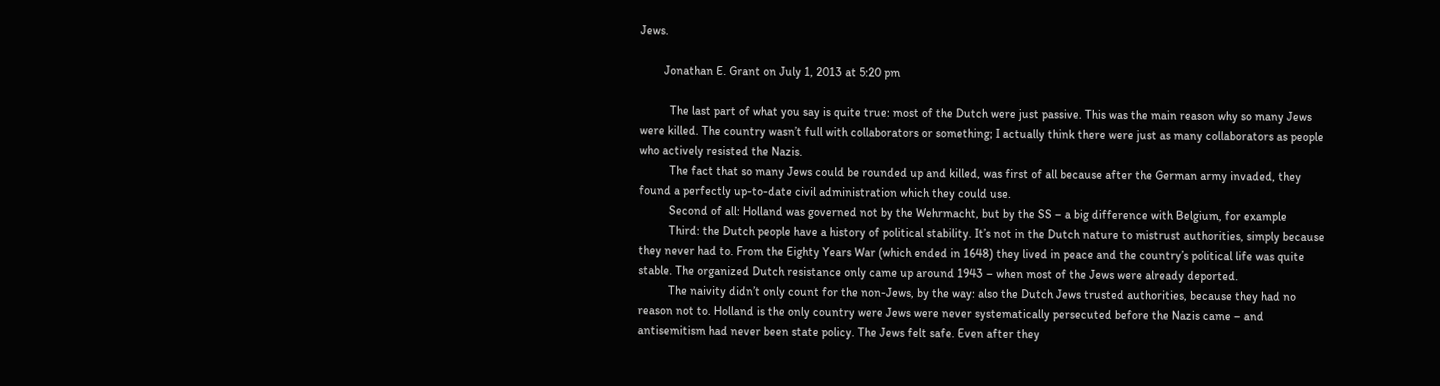Jews.

        Jonathan E. Grant on July 1, 2013 at 5:20 pm

          The last part of what you say is quite true: most of the Dutch were just passive. This was the main reason why so many Jews were killed. The country wasn’t full with collaborators or something; I actually think there were just as many collaborators as people who actively resisted the Nazis.
          The fact that so many Jews could be rounded up and killed, was first of all because after the German army invaded, they found a perfectly up-to-date civil administration which they could use.
          Second of all: Holland was governed not by the Wehrmacht, but by the SS – a big difference with Belgium, for example
          Third: the Dutch people have a history of political stability. It’s not in the Dutch nature to mistrust authorities, simply because they never had to. From the Eighty Years War (which ended in 1648) they lived in peace and the country’s political life was quite stable. The organized Dutch resistance only came up around 1943 – when most of the Jews were already deported.
          The naivity didn’t only count for the non-Jews, by the way: also the Dutch Jews trusted authorities, because they had no reason not to. Holland is the only country were Jews were never systematically persecuted before the Nazis came – and antisemitism had never been state policy. The Jews felt safe. Even after they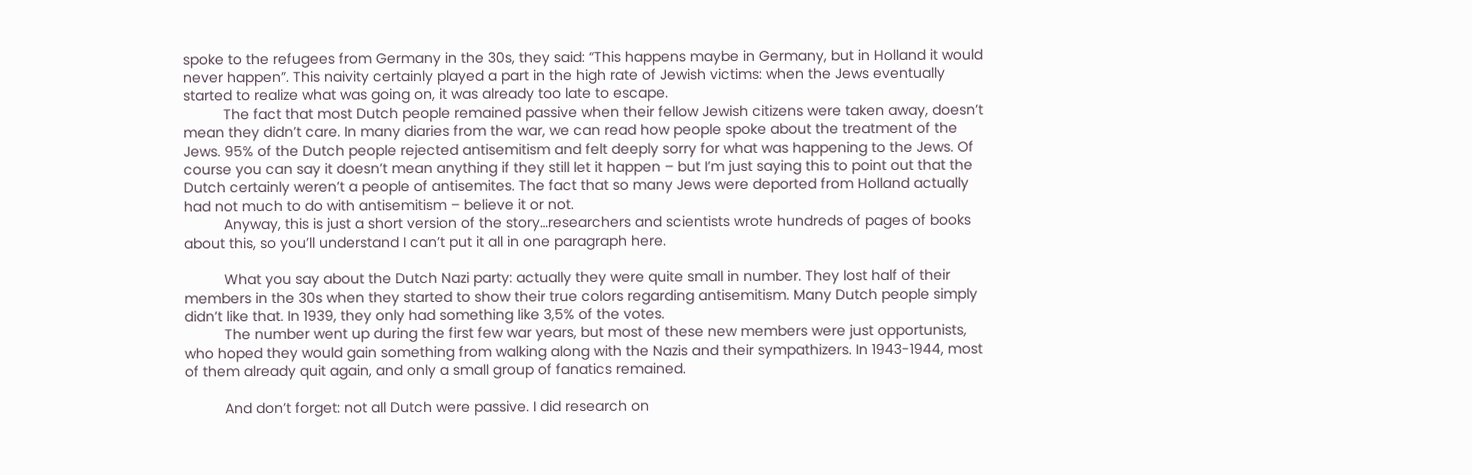spoke to the refugees from Germany in the 30s, they said: “This happens maybe in Germany, but in Holland it would never happen”. This naivity certainly played a part in the high rate of Jewish victims: when the Jews eventually started to realize what was going on, it was already too late to escape.
          The fact that most Dutch people remained passive when their fellow Jewish citizens were taken away, doesn’t mean they didn’t care. In many diaries from the war, we can read how people spoke about the treatment of the Jews. 95% of the Dutch people rejected antisemitism and felt deeply sorry for what was happening to the Jews. Of course you can say it doesn’t mean anything if they still let it happen – but I’m just saying this to point out that the Dutch certainly weren’t a people of antisemites. The fact that so many Jews were deported from Holland actually had not much to do with antisemitism – believe it or not.
          Anyway, this is just a short version of the story…researchers and scientists wrote hundreds of pages of books about this, so you’ll understand I can’t put it all in one paragraph here.

          What you say about the Dutch Nazi party: actually they were quite small in number. They lost half of their members in the 30s when they started to show their true colors regarding antisemitism. Many Dutch people simply didn’t like that. In 1939, they only had something like 3,5% of the votes.
          The number went up during the first few war years, but most of these new members were just opportunists, who hoped they would gain something from walking along with the Nazis and their sympathizers. In 1943-1944, most of them already quit again, and only a small group of fanatics remained.

          And don’t forget: not all Dutch were passive. I did research on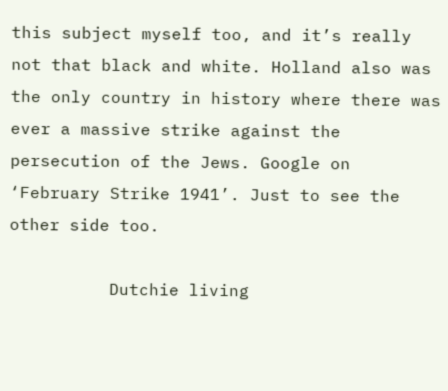this subject myself too, and it’s really not that black and white. Holland also was the only country in history where there was ever a massive strike against the persecution of the Jews. Google on ‘February Strike 1941’. Just to see the other side too.

          Dutchie living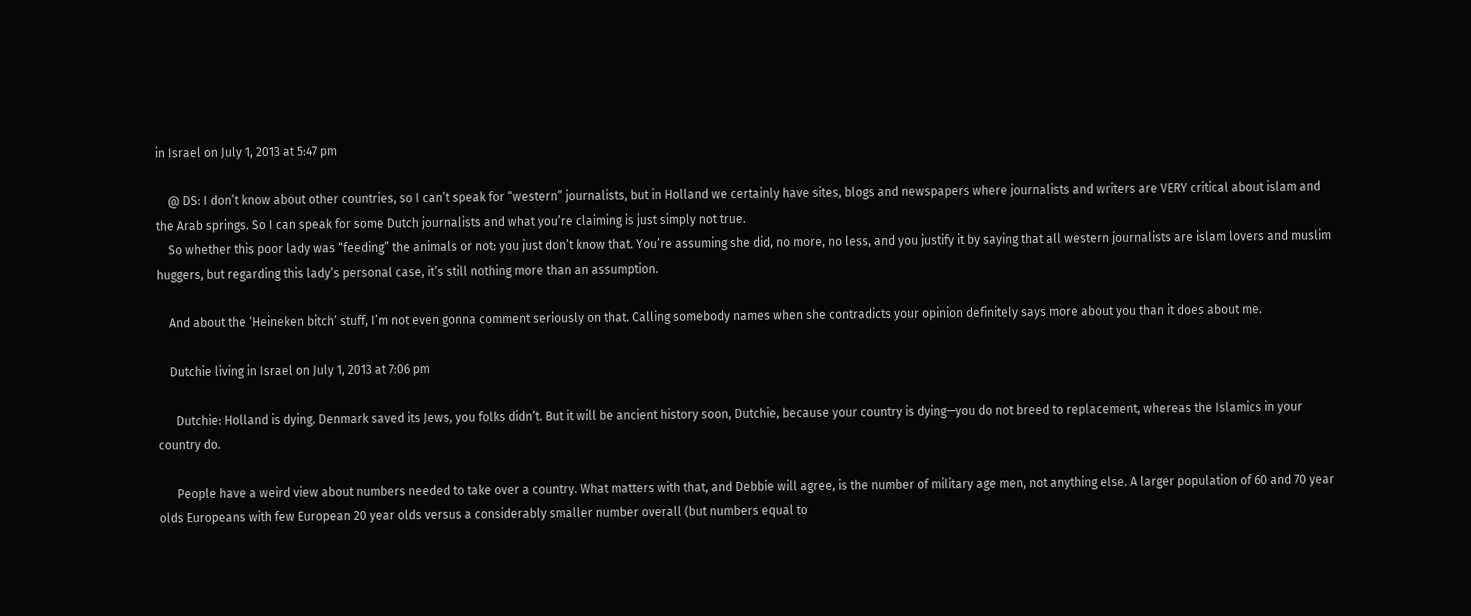in Israel on July 1, 2013 at 5:47 pm

    @ DS: I don’t know about other countries, so I can’t speak for “western” journalists, but in Holland we certainly have sites, blogs and newspapers where journalists and writers are VERY critical about islam and the Arab springs. So I can speak for some Dutch journalists and what you’re claiming is just simply not true.
    So whether this poor lady was “feeding” the animals or not: you just don’t know that. You’re assuming she did, no more, no less, and you justify it by saying that all western journalists are islam lovers and muslim huggers, but regarding this lady’s personal case, it’s still nothing more than an assumption.

    And about the ‘Heineken bitch’ stuff, I’m not even gonna comment seriously on that. Calling somebody names when she contradicts your opinion definitely says more about you than it does about me.

    Dutchie living in Israel on July 1, 2013 at 7:06 pm

      Dutchie: Holland is dying. Denmark saved its Jews, you folks didn’t. But it will be ancient history soon, Dutchie, because your country is dying—you do not breed to replacement, whereas the Islamics in your country do.

      People have a weird view about numbers needed to take over a country. What matters with that, and Debbie will agree, is the number of military age men, not anything else. A larger population of 60 and 70 year olds Europeans with few European 20 year olds versus a considerably smaller number overall (but numbers equal to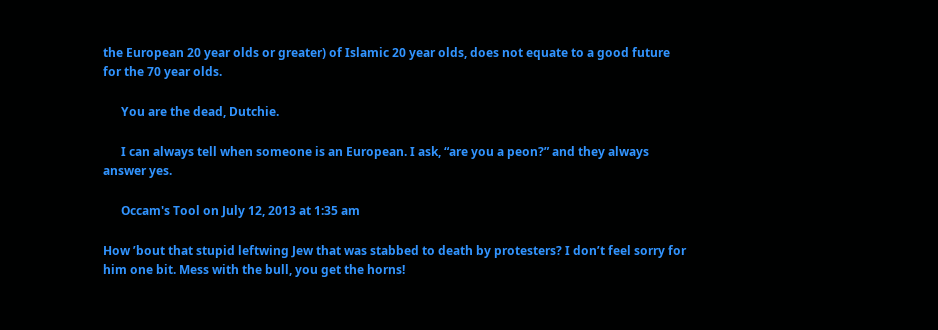the European 20 year olds or greater) of Islamic 20 year olds, does not equate to a good future for the 70 year olds.

      You are the dead, Dutchie.

      I can always tell when someone is an European. I ask, “are you a peon?” and they always answer yes.

      Occam's Tool on July 12, 2013 at 1:35 am

How ’bout that stupid leftwing Jew that was stabbed to death by protesters? I don’t feel sorry for him one bit. Mess with the bull, you get the horns!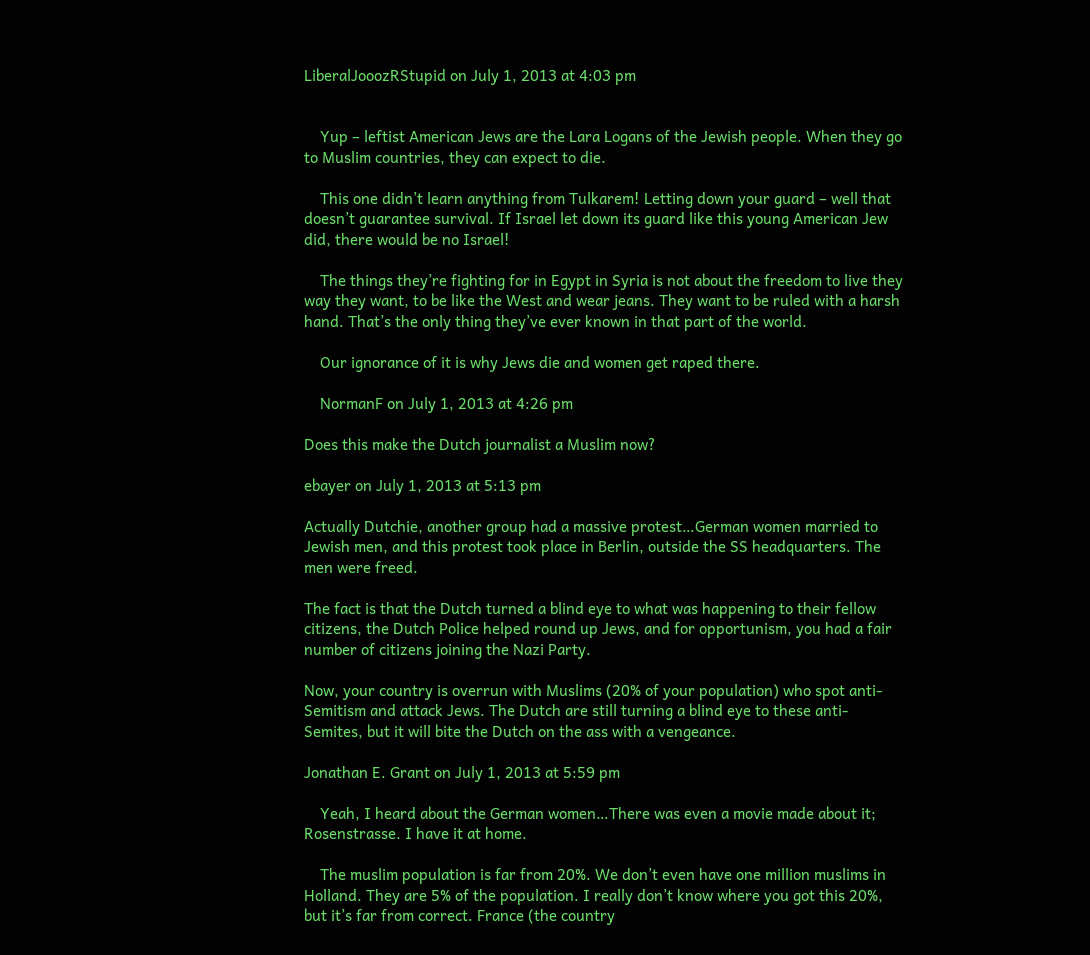LiberalJooozRStupid on July 1, 2013 at 4:03 pm


    Yup – leftist American Jews are the Lara Logans of the Jewish people. When they go to Muslim countries, they can expect to die.

    This one didn’t learn anything from Tulkarem! Letting down your guard – well that doesn’t guarantee survival. If Israel let down its guard like this young American Jew did, there would be no Israel!

    The things they’re fighting for in Egypt in Syria is not about the freedom to live they way they want, to be like the West and wear jeans. They want to be ruled with a harsh hand. That’s the only thing they’ve ever known in that part of the world.

    Our ignorance of it is why Jews die and women get raped there.

    NormanF on July 1, 2013 at 4:26 pm

Does this make the Dutch journalist a Muslim now?

ebayer on July 1, 2013 at 5:13 pm

Actually Dutchie, another group had a massive protest…German women married to Jewish men, and this protest took place in Berlin, outside the SS headquarters. The men were freed.

The fact is that the Dutch turned a blind eye to what was happening to their fellow citizens, the Dutch Police helped round up Jews, and for opportunism, you had a fair number of citizens joining the Nazi Party.

Now, your country is overrun with Muslims (20% of your population) who spot anti-Semitism and attack Jews. The Dutch are still turning a blind eye to these anti-Semites, but it will bite the Dutch on the ass with a vengeance.

Jonathan E. Grant on July 1, 2013 at 5:59 pm

    Yeah, I heard about the German women…There was even a movie made about it; Rosenstrasse. I have it at home.

    The muslim population is far from 20%. We don’t even have one million muslims in Holland. They are 5% of the population. I really don’t know where you got this 20%, but it’s far from correct. France (the country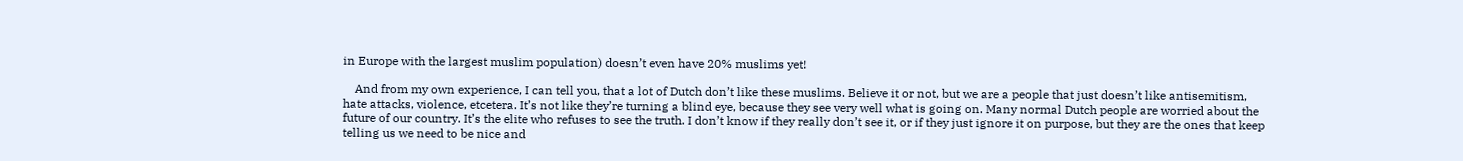in Europe with the largest muslim population) doesn’t even have 20% muslims yet!

    And from my own experience, I can tell you, that a lot of Dutch don’t like these muslims. Believe it or not, but we are a people that just doesn’t like antisemitism, hate attacks, violence, etcetera. It’s not like they’re turning a blind eye, because they see very well what is going on. Many normal Dutch people are worried about the future of our country. It’s the elite who refuses to see the truth. I don’t know if they really don’t see it, or if they just ignore it on purpose, but they are the ones that keep telling us we need to be nice and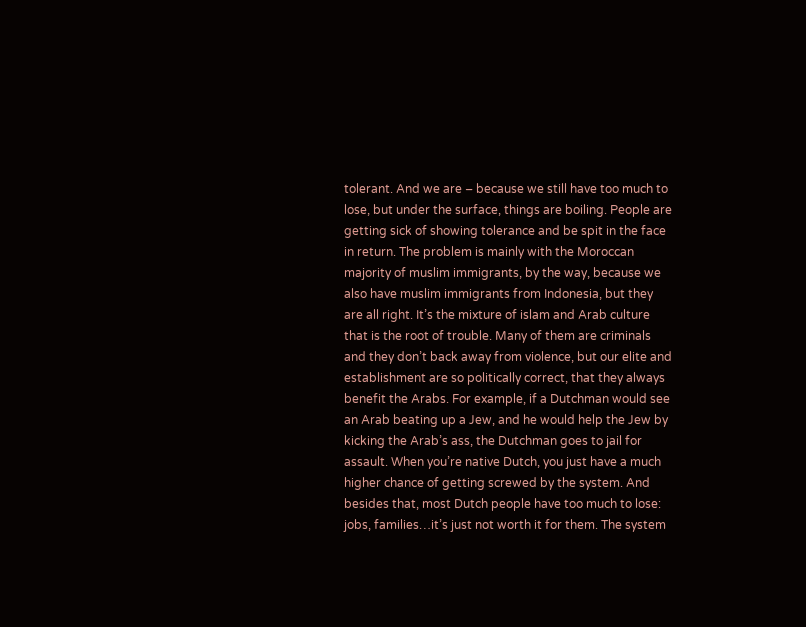tolerant. And we are – because we still have too much to lose, but under the surface, things are boiling. People are getting sick of showing tolerance and be spit in the face in return. The problem is mainly with the Moroccan majority of muslim immigrants, by the way, because we also have muslim immigrants from Indonesia, but they are all right. It’s the mixture of islam and Arab culture that is the root of trouble. Many of them are criminals and they don’t back away from violence, but our elite and establishment are so politically correct, that they always benefit the Arabs. For example, if a Dutchman would see an Arab beating up a Jew, and he would help the Jew by kicking the Arab’s ass, the Dutchman goes to jail for assault. When you’re native Dutch, you just have a much higher chance of getting screwed by the system. And besides that, most Dutch people have too much to lose: jobs, families…it’s just not worth it for them. The system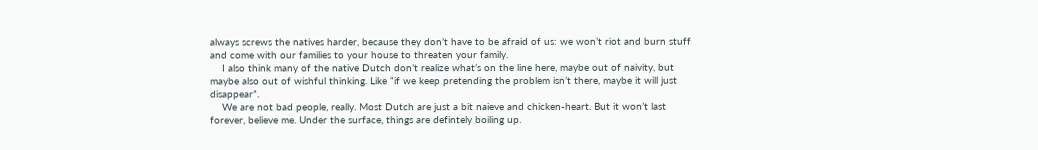always screws the natives harder, because they don’t have to be afraid of us: we won’t riot and burn stuff and come with our families to your house to threaten your family.
    I also think many of the native Dutch don’t realize what’s on the line here, maybe out of naivity, but maybe also out of wishful thinking. Like “if we keep pretending the problem isn’t there, maybe it will just disappear”.
    We are not bad people, really. Most Dutch are just a bit naieve and chicken-heart. But it won’t last forever, believe me. Under the surface, things are defintely boiling up.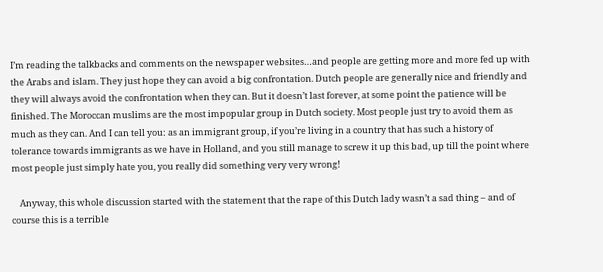I’m reading the talkbacks and comments on the newspaper websites…and people are getting more and more fed up with the Arabs and islam. They just hope they can avoid a big confrontation. Dutch people are generally nice and friendly and they will always avoid the confrontation when they can. But it doesn’t last forever, at some point the patience will be finished. The Moroccan muslims are the most impopular group in Dutch society. Most people just try to avoid them as much as they can. And I can tell you: as an immigrant group, if you’re living in a country that has such a history of tolerance towards immigrants as we have in Holland, and you still manage to screw it up this bad, up till the point where most people just simply hate you, you really did something very very wrong!

    Anyway, this whole discussion started with the statement that the rape of this Dutch lady wasn’t a sad thing – and of course this is a terrible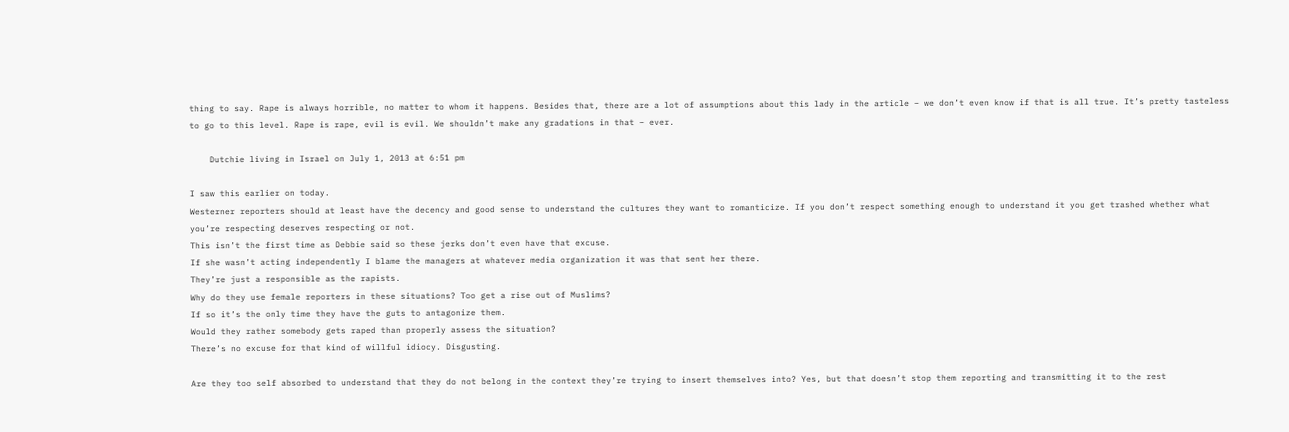thing to say. Rape is always horrible, no matter to whom it happens. Besides that, there are a lot of assumptions about this lady in the article – we don’t even know if that is all true. It’s pretty tasteless to go to this level. Rape is rape, evil is evil. We shouldn’t make any gradations in that – ever.

    Dutchie living in Israel on July 1, 2013 at 6:51 pm

I saw this earlier on today.
Westerner reporters should at least have the decency and good sense to understand the cultures they want to romanticize. If you don’t respect something enough to understand it you get trashed whether what you’re respecting deserves respecting or not.
This isn’t the first time as Debbie said so these jerks don’t even have that excuse.
If she wasn’t acting independently I blame the managers at whatever media organization it was that sent her there.
They’re just a responsible as the rapists.
Why do they use female reporters in these situations? Too get a rise out of Muslims?
If so it’s the only time they have the guts to antagonize them.
Would they rather somebody gets raped than properly assess the situation?
There’s no excuse for that kind of willful idiocy. Disgusting.

Are they too self absorbed to understand that they do not belong in the context they’re trying to insert themselves into? Yes, but that doesn’t stop them reporting and transmitting it to the rest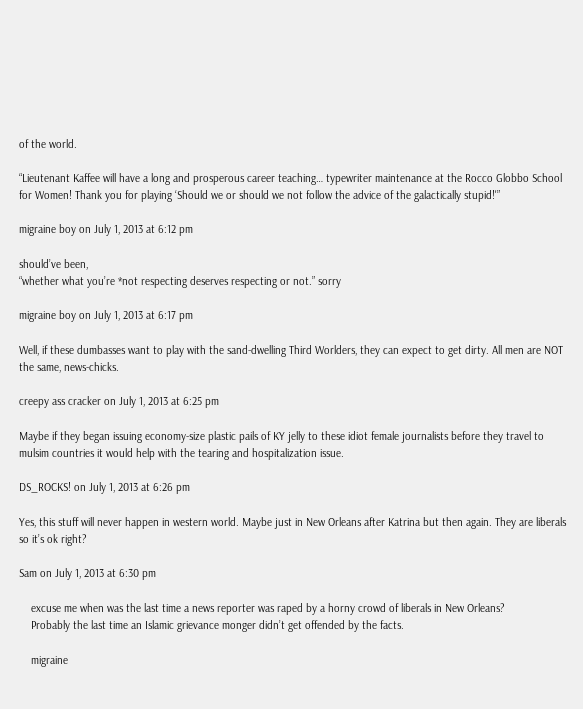of the world.

“Lieutenant Kaffee will have a long and prosperous career teaching… typewriter maintenance at the Rocco Globbo School for Women! Thank you for playing ‘Should we or should we not follow the advice of the galactically stupid!'”

migraine boy on July 1, 2013 at 6:12 pm

should’ve been,
“whether what you’re *not respecting deserves respecting or not.” sorry

migraine boy on July 1, 2013 at 6:17 pm

Well, if these dumbasses want to play with the sand-dwelling Third Worlders, they can expect to get dirty. All men are NOT the same, news-chicks.

creepy ass cracker on July 1, 2013 at 6:25 pm

Maybe if they began issuing economy-size plastic pails of KY jelly to these idiot female journalists before they travel to mulsim countries it would help with the tearing and hospitalization issue.

DS_ROCKS! on July 1, 2013 at 6:26 pm

Yes, this stuff will never happen in western world. Maybe just in New Orleans after Katrina but then again. They are liberals so it’s ok right?

Sam on July 1, 2013 at 6:30 pm

    excuse me when was the last time a news reporter was raped by a horny crowd of liberals in New Orleans?
    Probably the last time an Islamic grievance monger didn’t get offended by the facts.

    migraine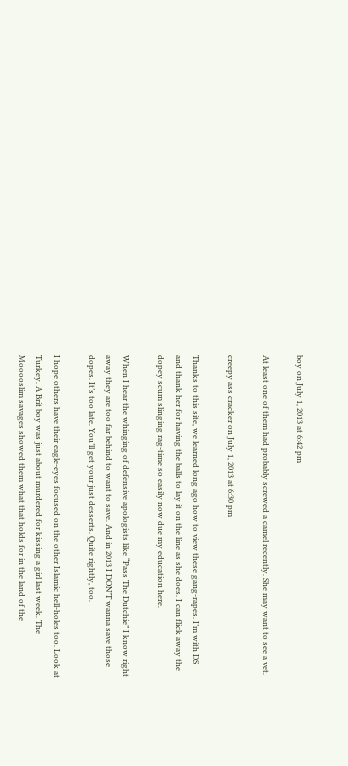boy on July 1, 2013 at 6:42 pm

At least one of them had probably screwed a camel recently. She may want to see a vet.

creepy ass cracker on July 1, 2013 at 6:30 pm

Thanks to this site, we learned long ago how to view these gang-rapes. I’m with DS and thank her for having the balls to lay it on the line as she does. I can flick away the dopey scum slinging rag-time so easily now due my education here.

When I hear the whinging of defensive apologists like “Pass The Dutchie” I know right away they are too far behind to want to save. And in 2013 I DON’T wanna save those dopes. It’s too late. You’ll get your just desserts. Quite rightly, too.

I hope others have their eagle-eyes focused on the other Islamic hell-holes too. Look at Turkey. A Brit boy was just about murdered for kissing a girl last week. The Mooooslim savages showed them what that holds for in the land of the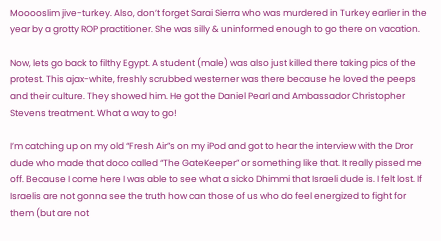Mooooslim jive-turkey. Also, don’t forget Sarai Sierra who was murdered in Turkey earlier in the year by a grotty ROP practitioner. She was silly & uninformed enough to go there on vacation.

Now, lets go back to filthy Egypt. A student (male) was also just killed there taking pics of the protest. This ajax-white, freshly scrubbed westerner was there because he loved the peeps and their culture. They showed him. He got the Daniel Pearl and Ambassador Christopher Stevens treatment. What a way to go!

I’m catching up on my old “Fresh Air”s on my iPod and got to hear the interview with the Dror dude who made that doco called “The GateKeeper” or something like that. It really pissed me off. Because I come here I was able to see what a sicko Dhimmi that Israeli dude is. I felt lost. If Israelis are not gonna see the truth how can those of us who do feel energized to fight for them (but are not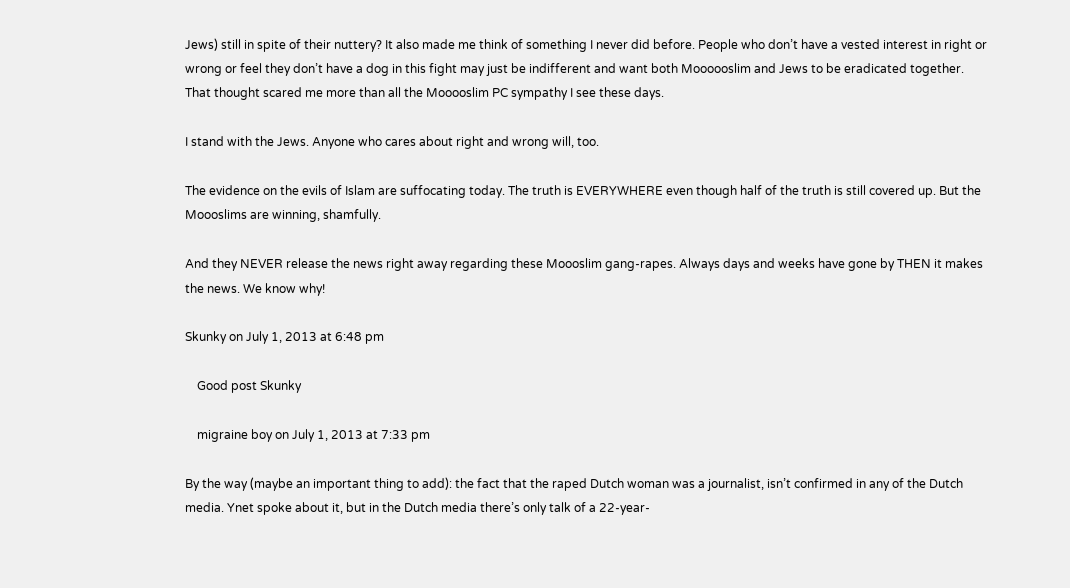Jews) still in spite of their nuttery? It also made me think of something I never did before. People who don’t have a vested interest in right or wrong or feel they don’t have a dog in this fight may just be indifferent and want both Moooooslim and Jews to be eradicated together. That thought scared me more than all the Mooooslim PC sympathy I see these days.

I stand with the Jews. Anyone who cares about right and wrong will, too.

The evidence on the evils of Islam are suffocating today. The truth is EVERYWHERE even though half of the truth is still covered up. But the Moooslims are winning, shamfully.

And they NEVER release the news right away regarding these Moooslim gang-rapes. Always days and weeks have gone by THEN it makes the news. We know why!

Skunky on July 1, 2013 at 6:48 pm

    Good post Skunky

    migraine boy on July 1, 2013 at 7:33 pm

By the way (maybe an important thing to add): the fact that the raped Dutch woman was a journalist, isn’t confirmed in any of the Dutch media. Ynet spoke about it, but in the Dutch media there’s only talk of a 22-year-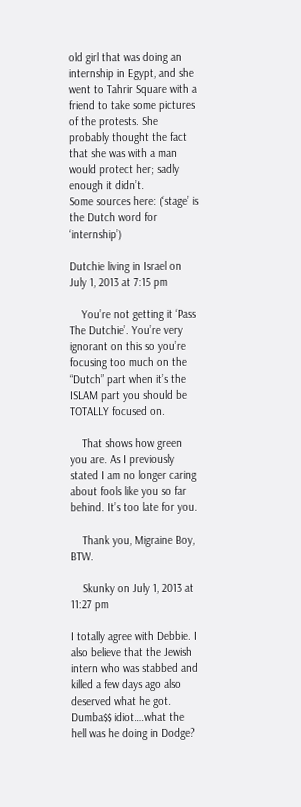old girl that was doing an internship in Egypt, and she went to Tahrir Square with a friend to take some pictures of the protests. She probably thought the fact that she was with a man would protect her; sadly enough it didn’t.
Some sources here: (‘stage’ is the Dutch word for ‘internship’)

Dutchie living in Israel on July 1, 2013 at 7:15 pm

    You’re not getting it ‘Pass The Dutchie’. You’re very ignorant on this so you’re focusing too much on the “Dutch” part when it’s the ISLAM part you should be TOTALLY focused on.

    That shows how green you are. As I previously stated I am no longer caring about fools like you so far behind. It’s too late for you.

    Thank you, Migraine Boy, BTW.

    Skunky on July 1, 2013 at 11:27 pm

I totally agree with Debbie. I also believe that the Jewish intern who was stabbed and killed a few days ago also deserved what he got. Dumba$$ idiot….what the hell was he doing in Dodge?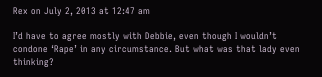Rex on July 2, 2013 at 12:47 am

I’d have to agree mostly with Debbie, even though I wouldn’t condone ‘Rape’ in any circumstance. But what was that lady even thinking?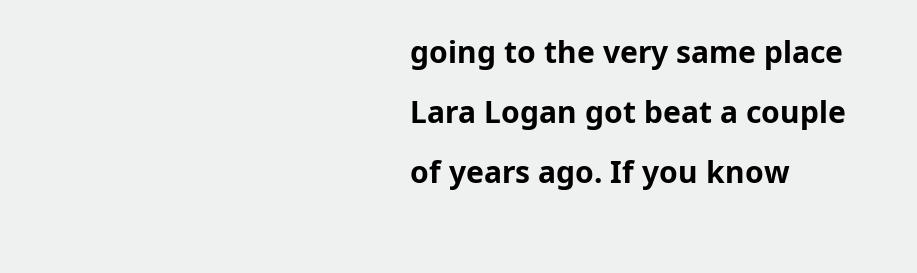going to the very same place Lara Logan got beat a couple of years ago. If you know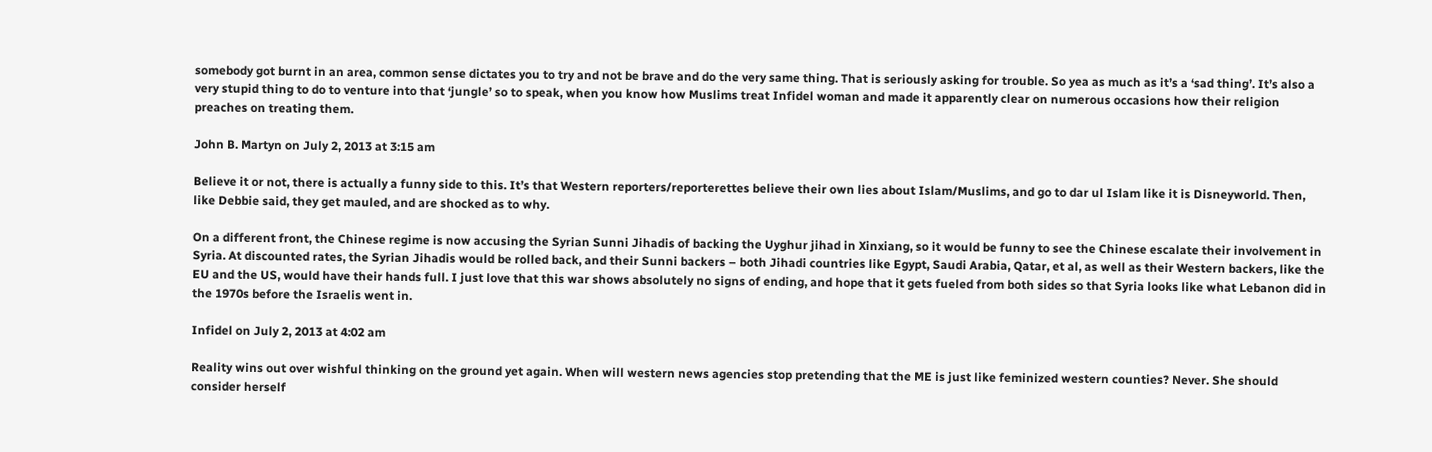somebody got burnt in an area, common sense dictates you to try and not be brave and do the very same thing. That is seriously asking for trouble. So yea as much as it’s a ‘sad thing’. It’s also a very stupid thing to do to venture into that ‘jungle’ so to speak, when you know how Muslims treat Infidel woman and made it apparently clear on numerous occasions how their religion preaches on treating them.

John B. Martyn on July 2, 2013 at 3:15 am

Believe it or not, there is actually a funny side to this. It’s that Western reporters/reporterettes believe their own lies about Islam/Muslims, and go to dar ul Islam like it is Disneyworld. Then, like Debbie said, they get mauled, and are shocked as to why.

On a different front, the Chinese regime is now accusing the Syrian Sunni Jihadis of backing the Uyghur jihad in Xinxiang, so it would be funny to see the Chinese escalate their involvement in Syria. At discounted rates, the Syrian Jihadis would be rolled back, and their Sunni backers – both Jihadi countries like Egypt, Saudi Arabia, Qatar, et al, as well as their Western backers, like the EU and the US, would have their hands full. I just love that this war shows absolutely no signs of ending, and hope that it gets fueled from both sides so that Syria looks like what Lebanon did in the 1970s before the Israelis went in.

Infidel on July 2, 2013 at 4:02 am

Reality wins out over wishful thinking on the ground yet again. When will western news agencies stop pretending that the ME is just like feminized western counties? Never. She should consider herself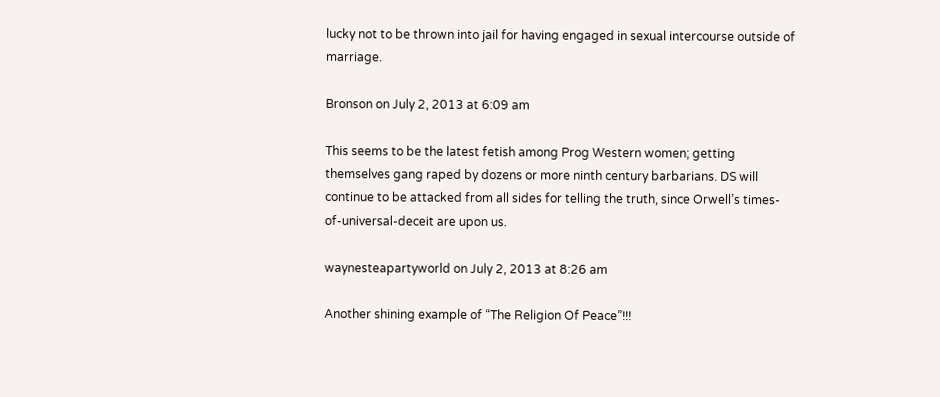lucky not to be thrown into jail for having engaged in sexual intercourse outside of marriage.

Bronson on July 2, 2013 at 6:09 am

This seems to be the latest fetish among Prog Western women; getting themselves gang raped by dozens or more ninth century barbarians. DS will continue to be attacked from all sides for telling the truth, since Orwell’s times-of-universal-deceit are upon us.

waynesteapartyworld on July 2, 2013 at 8:26 am

Another shining example of “The Religion Of Peace”!!!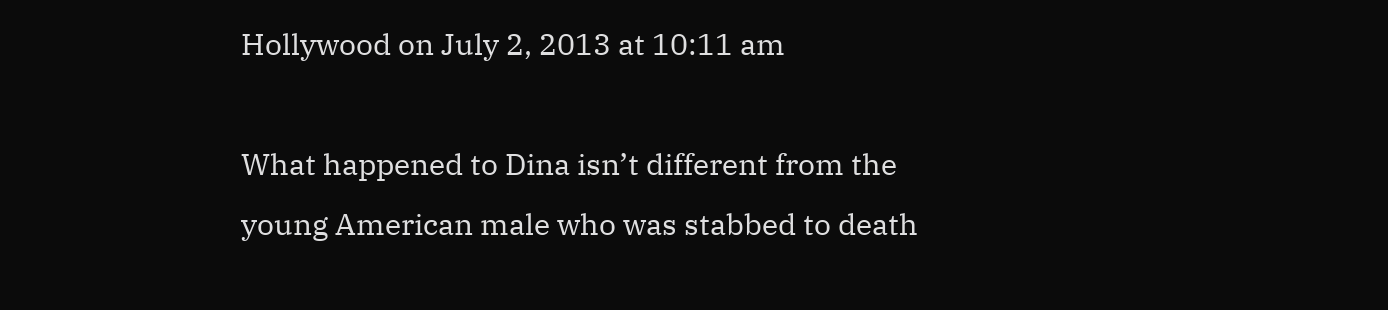Hollywood on July 2, 2013 at 10:11 am

What happened to Dina isn’t different from the young American male who was stabbed to death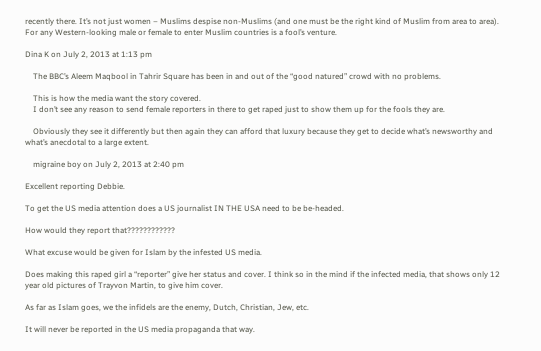recently there. It’s not just women – Muslims despise non-Muslims (and one must be the right kind of Muslim from area to area). For any Western-looking male or female to enter Muslim countries is a fool’s venture.

Dina K on July 2, 2013 at 1:13 pm

    The BBC’s Aleem Maqbool in Tahrir Square has been in and out of the “good natured” crowd with no problems.

    This is how the media want the story covered.
    I don’t see any reason to send female reporters in there to get raped just to show them up for the fools they are.

    Obviously they see it differently but then again they can afford that luxury because they get to decide what’s newsworthy and what’s anecdotal to a large extent.

    migraine boy on July 2, 2013 at 2:40 pm

Excellent reporting Debbie.

To get the US media attention does a US journalist IN THE USA need to be be-headed.

How would they report that????????????

What excuse would be given for Islam by the infested US media.

Does making this raped girl a “reporter” give her status and cover. I think so in the mind if the infected media, that shows only 12 year old pictures of Trayvon Martin, to give him cover.

As far as Islam goes, we the infidels are the enemy, Dutch, Christian, Jew, etc.

It will never be reported in the US media propaganda that way.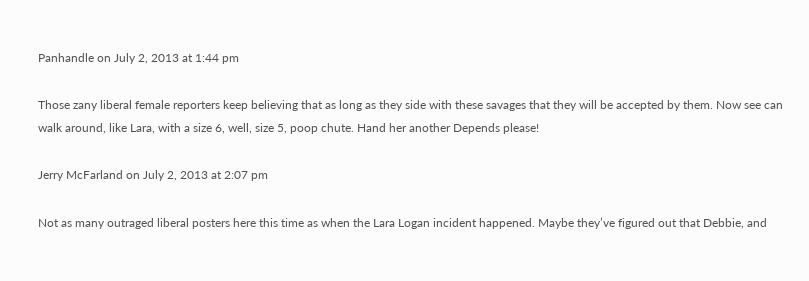Panhandle on July 2, 2013 at 1:44 pm

Those zany liberal female reporters keep believing that as long as they side with these savages that they will be accepted by them. Now see can walk around, like Lara, with a size 6, well, size 5, poop chute. Hand her another Depends please!

Jerry McFarland on July 2, 2013 at 2:07 pm

Not as many outraged liberal posters here this time as when the Lara Logan incident happened. Maybe they’ve figured out that Debbie, and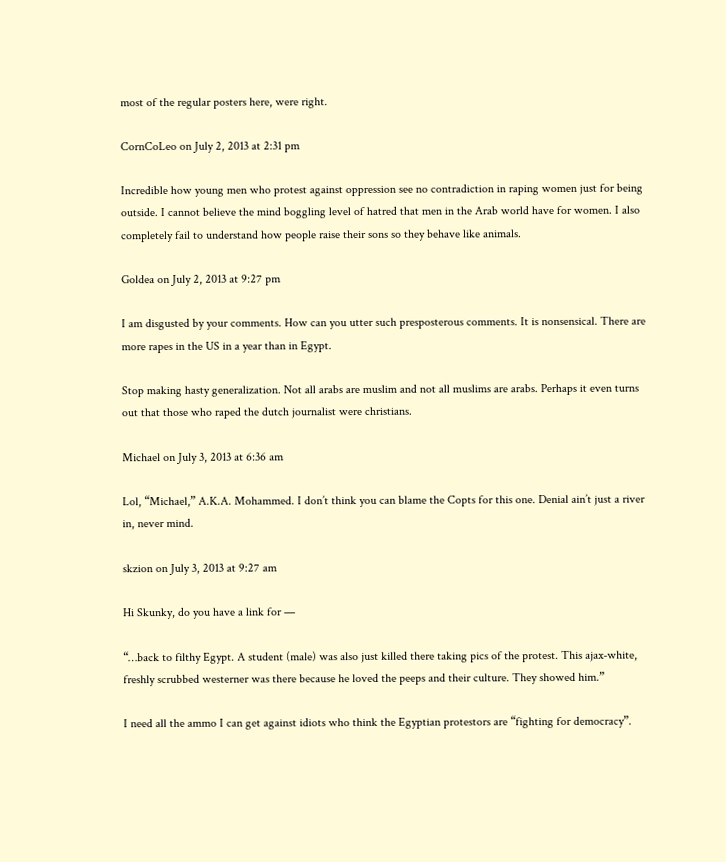most of the regular posters here, were right.

CornCoLeo on July 2, 2013 at 2:31 pm

Incredible how young men who protest against oppression see no contradiction in raping women just for being outside. I cannot believe the mind boggling level of hatred that men in the Arab world have for women. I also completely fail to understand how people raise their sons so they behave like animals.

Goldea on July 2, 2013 at 9:27 pm

I am disgusted by your comments. How can you utter such presposterous comments. It is nonsensical. There are more rapes in the US in a year than in Egypt.

Stop making hasty generalization. Not all arabs are muslim and not all muslims are arabs. Perhaps it even turns out that those who raped the dutch journalist were christians.

Michael on July 3, 2013 at 6:36 am

Lol, “Michael,” A.K.A. Mohammed. I don’t think you can blame the Copts for this one. Denial ain’t just a river in, never mind.

skzion on July 3, 2013 at 9:27 am

Hi Skunky, do you have a link for —

“…back to filthy Egypt. A student (male) was also just killed there taking pics of the protest. This ajax-white, freshly scrubbed westerner was there because he loved the peeps and their culture. They showed him.”

I need all the ammo I can get against idiots who think the Egyptian protestors are “fighting for democracy”.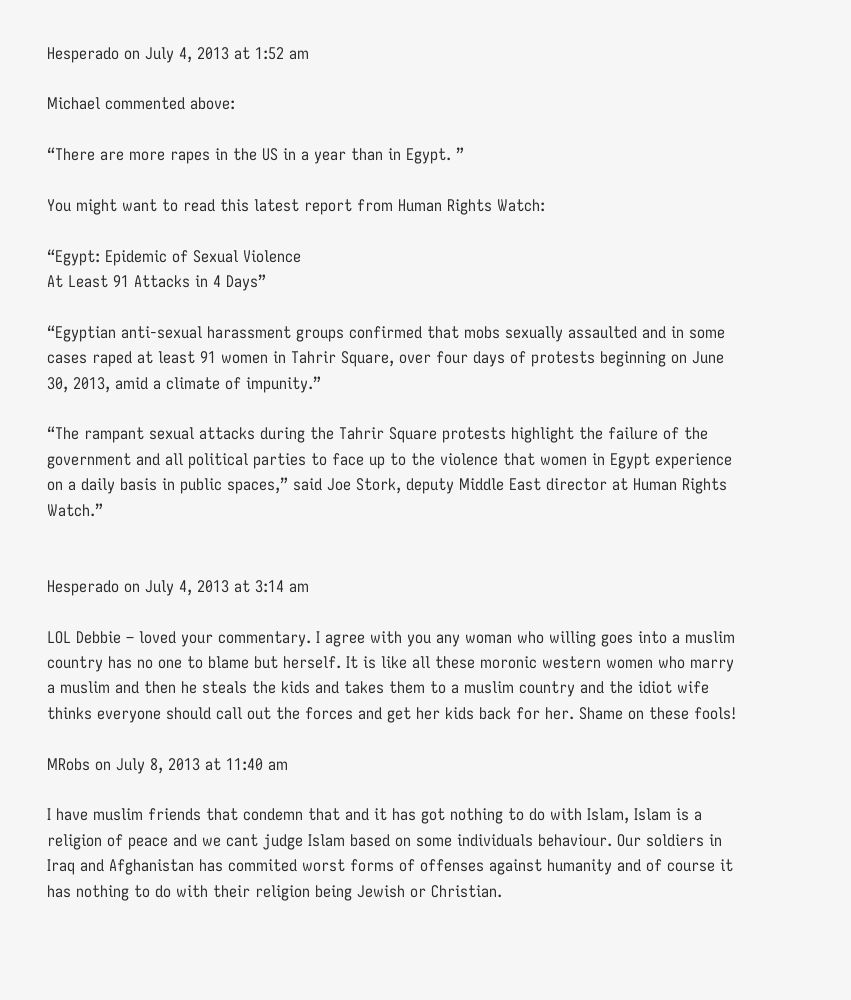Hesperado on July 4, 2013 at 1:52 am

Michael commented above:

“There are more rapes in the US in a year than in Egypt. ”

You might want to read this latest report from Human Rights Watch:

“Egypt: Epidemic of Sexual Violence
At Least 91 Attacks in 4 Days”

“Egyptian anti-sexual harassment groups confirmed that mobs sexually assaulted and in some cases raped at least 91 women in Tahrir Square, over four days of protests beginning on June 30, 2013, amid a climate of impunity.”

“The rampant sexual attacks during the Tahrir Square protests highlight the failure of the government and all political parties to face up to the violence that women in Egypt experience on a daily basis in public spaces,” said Joe Stork, deputy Middle East director at Human Rights Watch.”


Hesperado on July 4, 2013 at 3:14 am

LOL Debbie – loved your commentary. I agree with you any woman who willing goes into a muslim country has no one to blame but herself. It is like all these moronic western women who marry a muslim and then he steals the kids and takes them to a muslim country and the idiot wife thinks everyone should call out the forces and get her kids back for her. Shame on these fools!

MRobs on July 8, 2013 at 11:40 am

I have muslim friends that condemn that and it has got nothing to do with Islam, Islam is a religion of peace and we cant judge Islam based on some individuals behaviour. Our soldiers in Iraq and Afghanistan has commited worst forms of offenses against humanity and of course it has nothing to do with their religion being Jewish or Christian.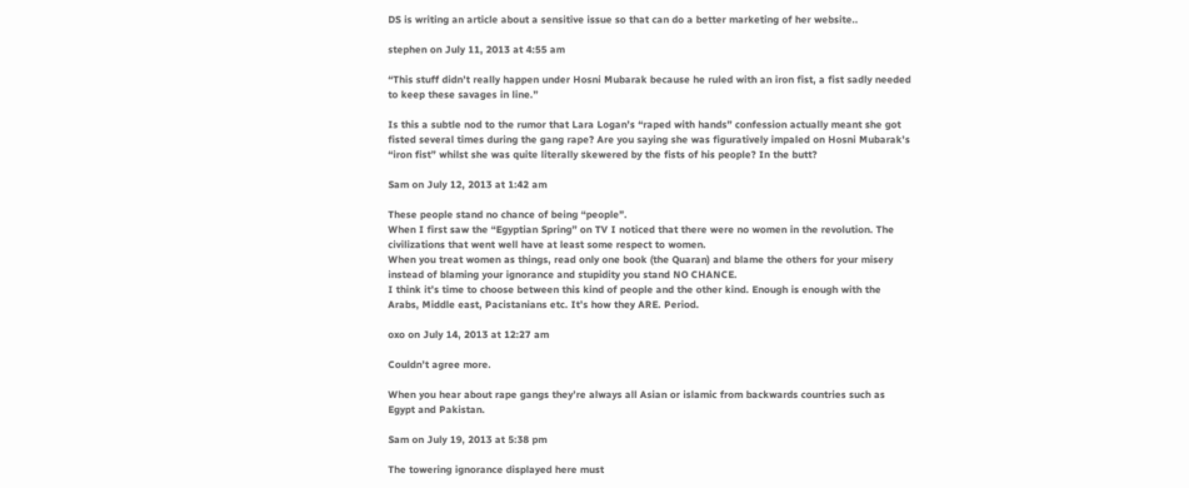DS is writing an article about a sensitive issue so that can do a better marketing of her website..

stephen on July 11, 2013 at 4:55 am

“This stuff didn’t really happen under Hosni Mubarak because he ruled with an iron fist, a fist sadly needed to keep these savages in line.”

Is this a subtle nod to the rumor that Lara Logan’s “raped with hands” confession actually meant she got fisted several times during the gang rape? Are you saying she was figuratively impaled on Hosni Mubarak’s “iron fist” whilst she was quite literally skewered by the fists of his people? In the butt?

Sam on July 12, 2013 at 1:42 am

These people stand no chance of being “people”.
When I first saw the “Egyptian Spring” on TV I noticed that there were no women in the revolution. The civilizations that went well have at least some respect to women.
When you treat women as things, read only one book (the Quaran) and blame the others for your misery instead of blaming your ignorance and stupidity you stand NO CHANCE.
I think it’s time to choose between this kind of people and the other kind. Enough is enough with the Arabs, Middle east, Pacistanians etc. It’s how they ARE. Period.

oxo on July 14, 2013 at 12:27 am

Couldn’t agree more.

When you hear about rape gangs they’re always all Asian or islamic from backwards countries such as Egypt and Pakistan.

Sam on July 19, 2013 at 5:38 pm

The towering ignorance displayed here must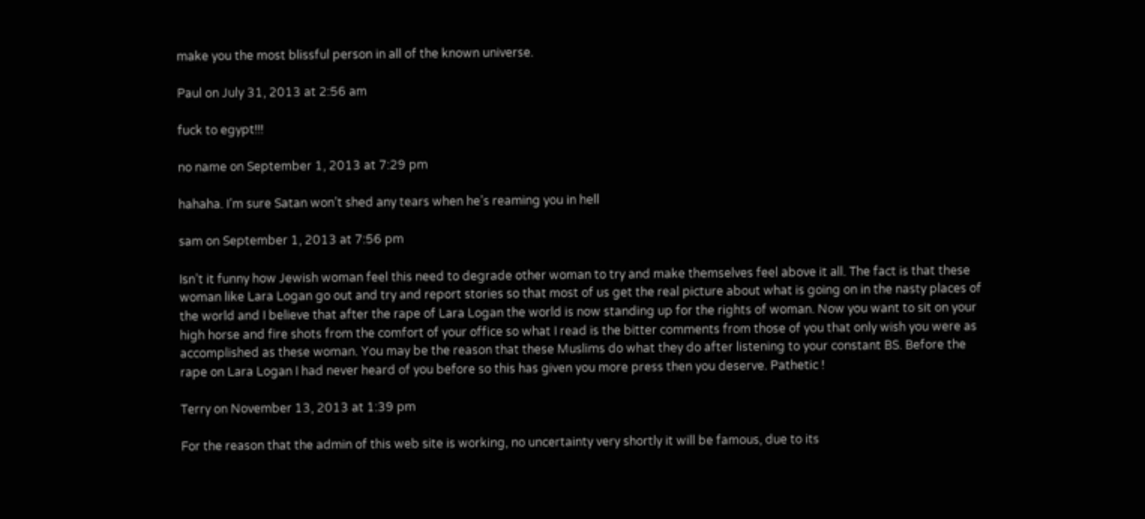make you the most blissful person in all of the known universe.

Paul on July 31, 2013 at 2:56 am

fuck to egypt!!!

no name on September 1, 2013 at 7:29 pm

hahaha. I’m sure Satan won’t shed any tears when he’s reaming you in hell

sam on September 1, 2013 at 7:56 pm

Isn’t it funny how Jewish woman feel this need to degrade other woman to try and make themselves feel above it all. The fact is that these woman like Lara Logan go out and try and report stories so that most of us get the real picture about what is going on in the nasty places of the world and I believe that after the rape of Lara Logan the world is now standing up for the rights of woman. Now you want to sit on your high horse and fire shots from the comfort of your office so what I read is the bitter comments from those of you that only wish you were as accomplished as these woman. You may be the reason that these Muslims do what they do after listening to your constant BS. Before the rape on Lara Logan I had never heard of you before so this has given you more press then you deserve. Pathetic !

Terry on November 13, 2013 at 1:39 pm

For the reason that the admin of this web site is working, no uncertainty very shortly it will be famous, due to its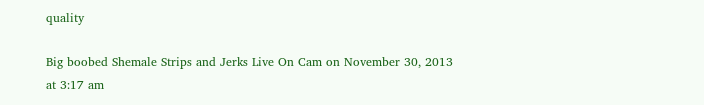quality

Big boobed Shemale Strips and Jerks Live On Cam on November 30, 2013 at 3:17 am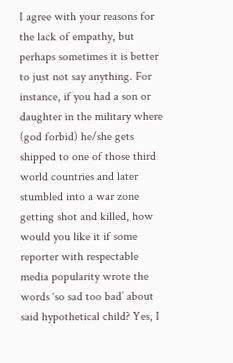I agree with your reasons for the lack of empathy, but perhaps sometimes it is better to just not say anything. For instance, if you had a son or daughter in the military where (god forbid) he/she gets shipped to one of those third world countries and later stumbled into a war zone getting shot and killed, how would you like it if some reporter with respectable media popularity wrote the words ‘so sad too bad’ about said hypothetical child? Yes, I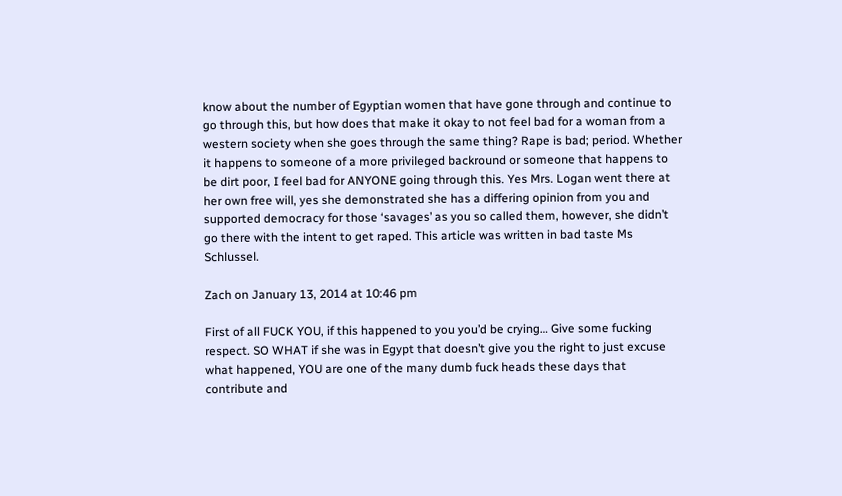know about the number of Egyptian women that have gone through and continue to go through this, but how does that make it okay to not feel bad for a woman from a western society when she goes through the same thing? Rape is bad; period. Whether it happens to someone of a more privileged backround or someone that happens to be dirt poor, I feel bad for ANYONE going through this. Yes Mrs. Logan went there at her own free will, yes she demonstrated she has a differing opinion from you and supported democracy for those ‘savages’ as you so called them, however, she didn’t go there with the intent to get raped. This article was written in bad taste Ms Schlussel.

Zach on January 13, 2014 at 10:46 pm

First of all FUCK YOU, if this happened to you you’d be crying… Give some fucking respect. SO WHAT if she was in Egypt that doesn’t give you the right to just excuse what happened, YOU are one of the many dumb fuck heads these days that contribute and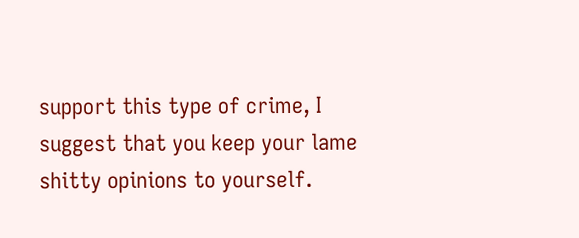support this type of crime, I suggest that you keep your lame shitty opinions to yourself.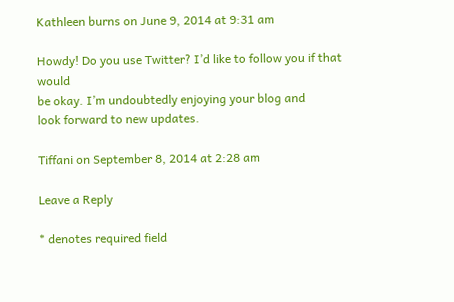Kathleen burns on June 9, 2014 at 9:31 am

Howdy! Do you use Twitter? I’d like to follow you if that would
be okay. I’m undoubtedly enjoying your blog and
look forward to new updates.

Tiffani on September 8, 2014 at 2:28 am

Leave a Reply

* denotes required field